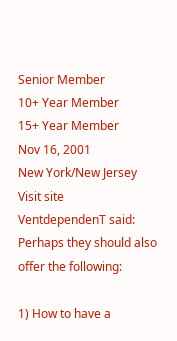Senior Member
10+ Year Member
15+ Year Member
Nov 16, 2001
New York/New Jersey
Visit site
VentdependenT said:
Perhaps they should also offer the following:

1) How to have a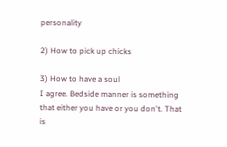personality

2) How to pick up chicks

3) How to have a soul
I agree. Bedside manner is something that either you have or you don't. That is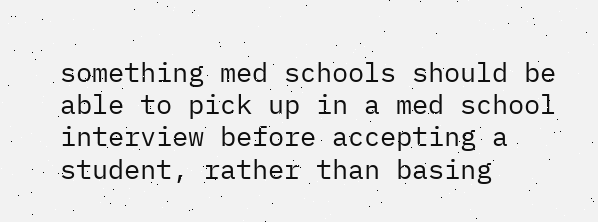something med schools should be able to pick up in a med school interview before accepting a student, rather than basing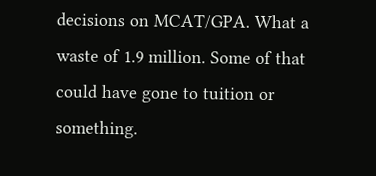decisions on MCAT/GPA. What a waste of 1.9 million. Some of that could have gone to tuition or something.